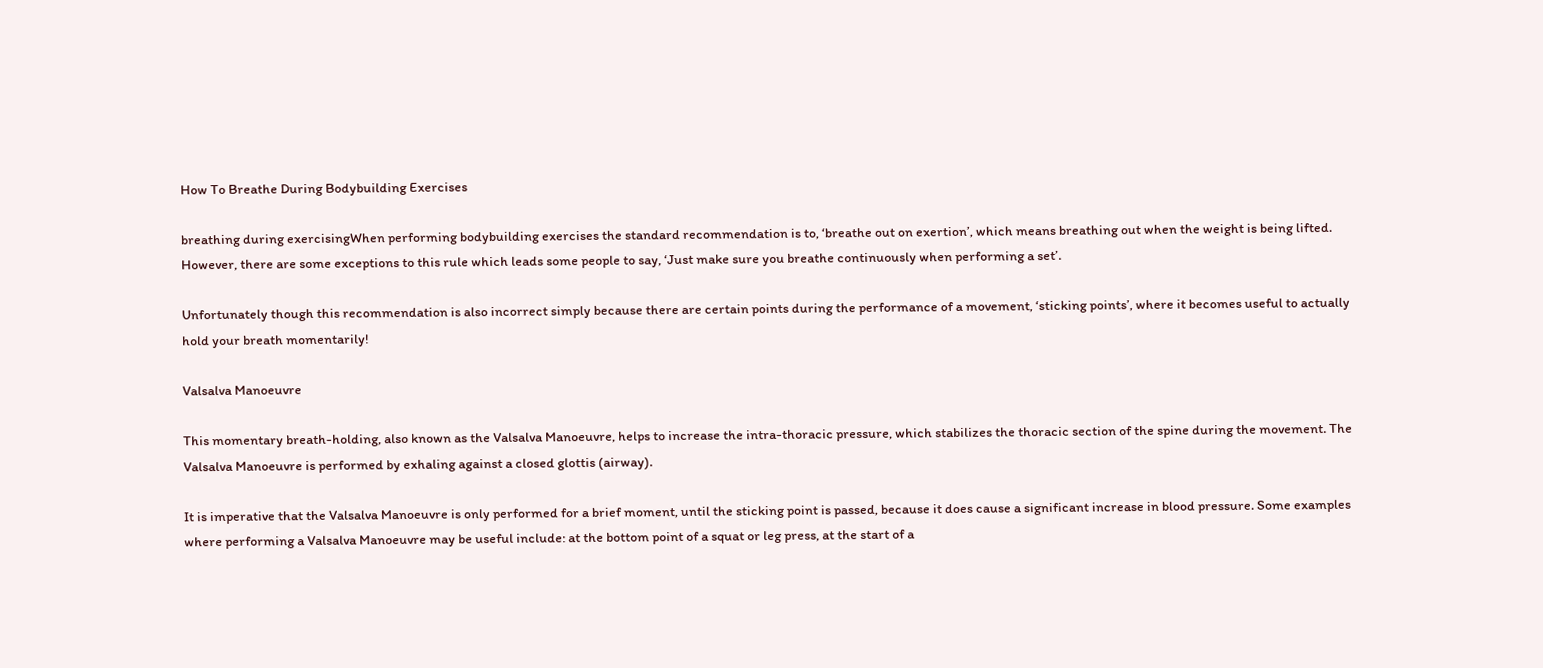How To Breathe During Bodybuilding Exercises

breathing during exercisingWhen performing bodybuilding exercises the standard recommendation is to, ‘breathe out on exertion’, which means breathing out when the weight is being lifted. However, there are some exceptions to this rule which leads some people to say, ‘Just make sure you breathe continuously when performing a set’.

Unfortunately though this recommendation is also incorrect simply because there are certain points during the performance of a movement, ‘sticking points’, where it becomes useful to actually hold your breath momentarily!

Valsalva Manoeuvre

This momentary breath-holding, also known as the Valsalva Manoeuvre, helps to increase the intra-thoracic pressure, which stabilizes the thoracic section of the spine during the movement. The Valsalva Manoeuvre is performed by exhaling against a closed glottis (airway).

It is imperative that the Valsalva Manoeuvre is only performed for a brief moment, until the sticking point is passed, because it does cause a significant increase in blood pressure. Some examples where performing a Valsalva Manoeuvre may be useful include: at the bottom point of a squat or leg press, at the start of a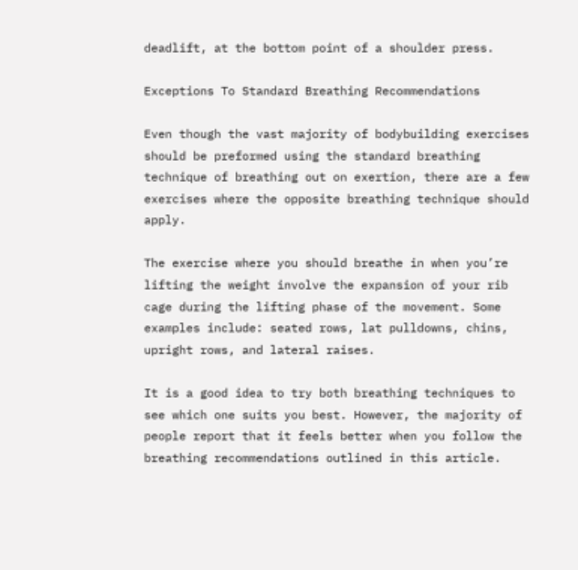deadlift, at the bottom point of a shoulder press.

Exceptions To Standard Breathing Recommendations

Even though the vast majority of bodybuilding exercises should be preformed using the standard breathing technique of breathing out on exertion, there are a few exercises where the opposite breathing technique should apply.

The exercise where you should breathe in when you’re lifting the weight involve the expansion of your rib cage during the lifting phase of the movement. Some examples include: seated rows, lat pulldowns, chins, upright rows, and lateral raises.

It is a good idea to try both breathing techniques to see which one suits you best. However, the majority of people report that it feels better when you follow the breathing recommendations outlined in this article.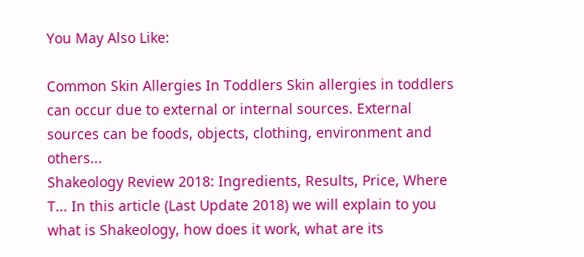You May Also Like:

Common Skin Allergies In Toddlers Skin allergies in toddlers can occur due to external or internal sources. External sources can be foods, objects, clothing, environment and others...
Shakeology Review 2018: Ingredients, Results, Price, Where T... In this article (Last Update 2018) we will explain to you what is Shakeology, how does it work, what are its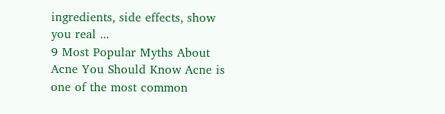ingredients, side effects, show you real ...
9 Most Popular Myths About Acne You Should Know Acne is one of the most common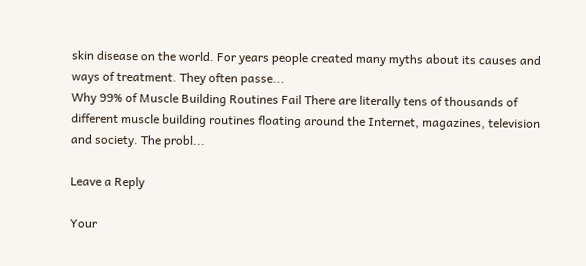skin disease on the world. For years people created many myths about its causes and ways of treatment. They often passe...
Why 99% of Muscle Building Routines Fail There are literally tens of thousands of different muscle building routines floating around the Internet, magazines, television and society. The probl...

Leave a Reply

Your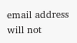email address will not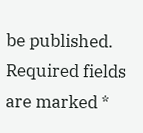be published. Required fields are marked *